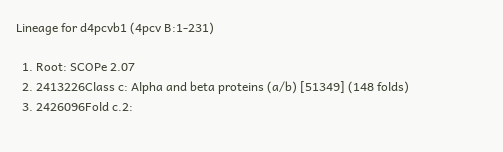Lineage for d4pcvb1 (4pcv B:1-231)

  1. Root: SCOPe 2.07
  2. 2413226Class c: Alpha and beta proteins (a/b) [51349] (148 folds)
  3. 2426096Fold c.2: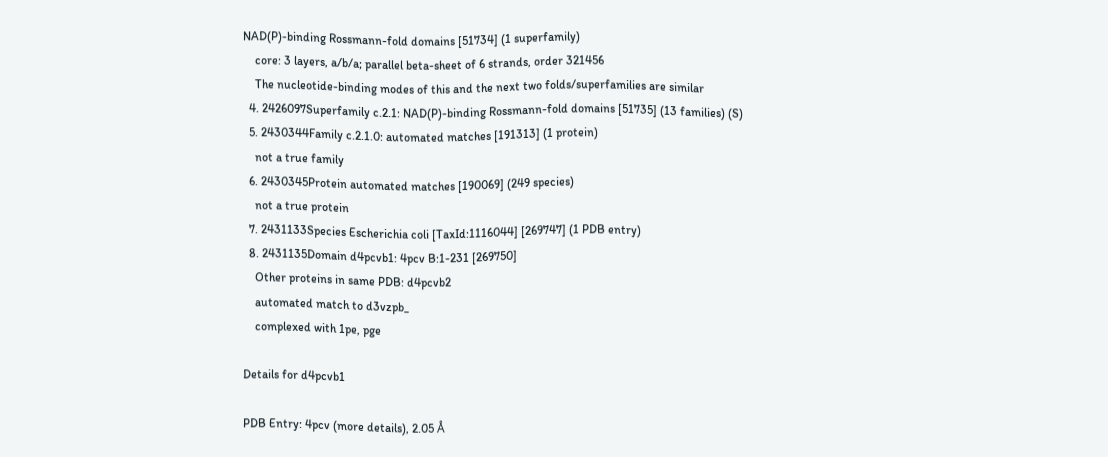NAD(P)-binding Rossmann-fold domains [51734] (1 superfamily)
    core: 3 layers, a/b/a; parallel beta-sheet of 6 strands, order 321456
    The nucleotide-binding modes of this and the next two folds/superfamilies are similar
  4. 2426097Superfamily c.2.1: NAD(P)-binding Rossmann-fold domains [51735] (13 families) (S)
  5. 2430344Family c.2.1.0: automated matches [191313] (1 protein)
    not a true family
  6. 2430345Protein automated matches [190069] (249 species)
    not a true protein
  7. 2431133Species Escherichia coli [TaxId:1116044] [269747] (1 PDB entry)
  8. 2431135Domain d4pcvb1: 4pcv B:1-231 [269750]
    Other proteins in same PDB: d4pcvb2
    automated match to d3vzpb_
    complexed with 1pe, pge

Details for d4pcvb1

PDB Entry: 4pcv (more details), 2.05 Å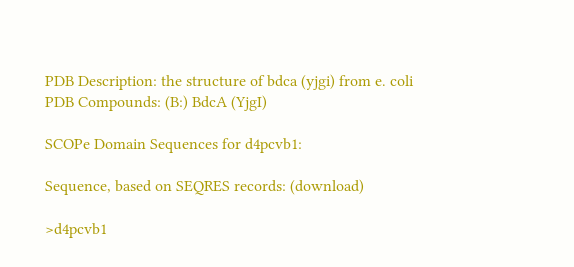PDB Description: the structure of bdca (yjgi) from e. coli
PDB Compounds: (B:) BdcA (YjgI)

SCOPe Domain Sequences for d4pcvb1:

Sequence, based on SEQRES records: (download)

>d4pcvb1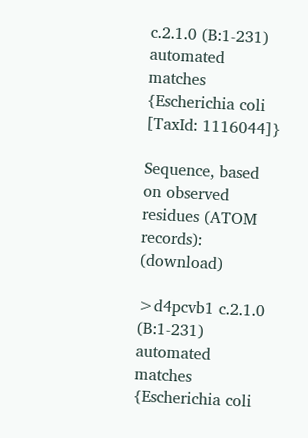c.2.1.0 (B:1-231) automated matches {Escherichia coli [TaxId: 1116044]}

Sequence, based on observed residues (ATOM records): (download)

>d4pcvb1 c.2.1.0 (B:1-231) automated matches {Escherichia coli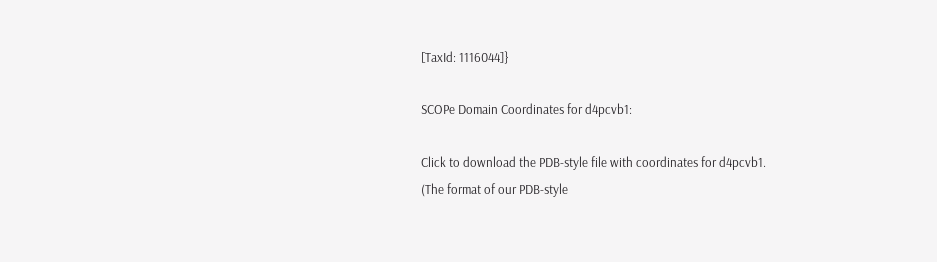[TaxId: 1116044]}

SCOPe Domain Coordinates for d4pcvb1:

Click to download the PDB-style file with coordinates for d4pcvb1.
(The format of our PDB-style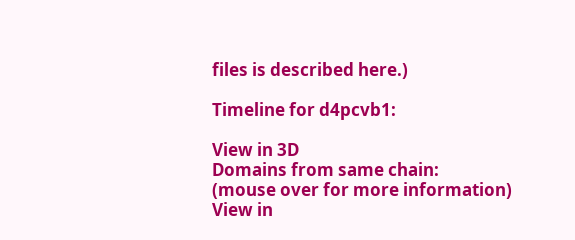files is described here.)

Timeline for d4pcvb1:

View in 3D
Domains from same chain:
(mouse over for more information)
View in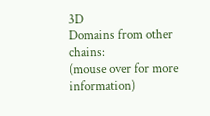3D
Domains from other chains:
(mouse over for more information)